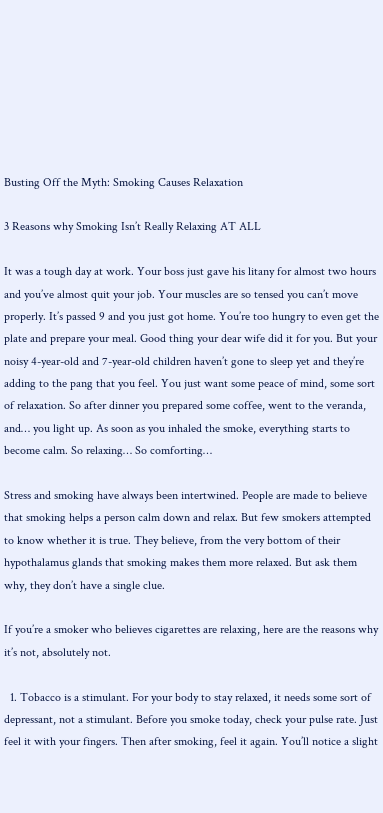Busting Off the Myth: Smoking Causes Relaxation

3 Reasons why Smoking Isn’t Really Relaxing AT ALL

It was a tough day at work. Your boss just gave his litany for almost two hours and you’ve almost quit your job. Your muscles are so tensed you can’t move properly. It’s passed 9 and you just got home. You’re too hungry to even get the plate and prepare your meal. Good thing your dear wife did it for you. But your noisy 4-year-old and 7-year-old children haven’t gone to sleep yet and they’re adding to the pang that you feel. You just want some peace of mind, some sort of relaxation. So after dinner you prepared some coffee, went to the veranda, and… you light up. As soon as you inhaled the smoke, everything starts to become calm. So relaxing… So comforting…

Stress and smoking have always been intertwined. People are made to believe that smoking helps a person calm down and relax. But few smokers attempted to know whether it is true. They believe, from the very bottom of their hypothalamus glands that smoking makes them more relaxed. But ask them why, they don’t have a single clue.

If you’re a smoker who believes cigarettes are relaxing, here are the reasons why it’s not, absolutely not.

  1. Tobacco is a stimulant. For your body to stay relaxed, it needs some sort of depressant, not a stimulant. Before you smoke today, check your pulse rate. Just feel it with your fingers. Then after smoking, feel it again. You’ll notice a slight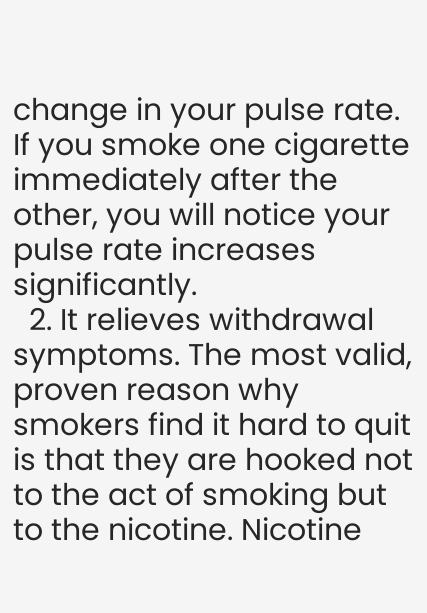change in your pulse rate. If you smoke one cigarette immediately after the other, you will notice your pulse rate increases significantly.
  2. It relieves withdrawal symptoms. The most valid, proven reason why smokers find it hard to quit is that they are hooked not to the act of smoking but to the nicotine. Nicotine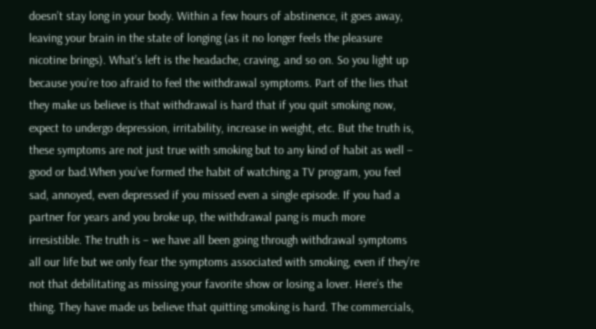doesn’t stay long in your body. Within a few hours of abstinence, it goes away, leaving your brain in the state of longing (as it no longer feels the pleasure nicotine brings). What’s left is the headache, craving, and so on. So you light up because you’re too afraid to feel the withdrawal symptoms. Part of the lies that they make us believe is that withdrawal is hard that if you quit smoking now, expect to undergo depression, irritability, increase in weight, etc. But the truth is, these symptoms are not just true with smoking but to any kind of habit as well – good or bad.When you’ve formed the habit of watching a TV program, you feel sad, annoyed, even depressed if you missed even a single episode. If you had a partner for years and you broke up, the withdrawal pang is much more irresistible. The truth is – we have all been going through withdrawal symptoms all our life but we only fear the symptoms associated with smoking, even if they’re not that debilitating as missing your favorite show or losing a lover. Here’s the thing. They have made us believe that quitting smoking is hard. The commercials,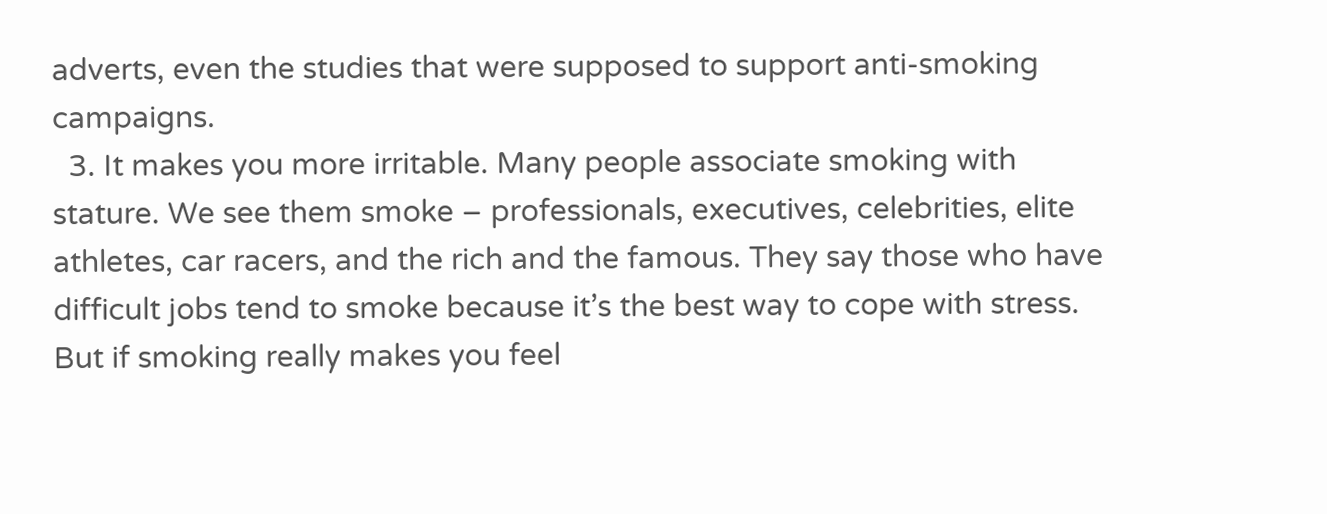adverts, even the studies that were supposed to support anti-smoking campaigns.
  3. It makes you more irritable. Many people associate smoking with stature. We see them smoke – professionals, executives, celebrities, elite athletes, car racers, and the rich and the famous. They say those who have difficult jobs tend to smoke because it’s the best way to cope with stress. But if smoking really makes you feel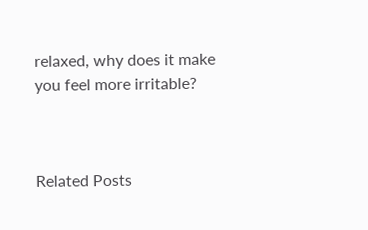relaxed, why does it make you feel more irritable?



Related Posts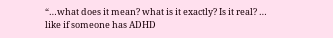“…what does it mean? what is it exactly? Is it real? … like if someone has ADHD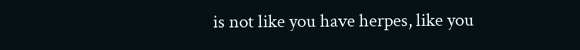is not like you have herpes, like you